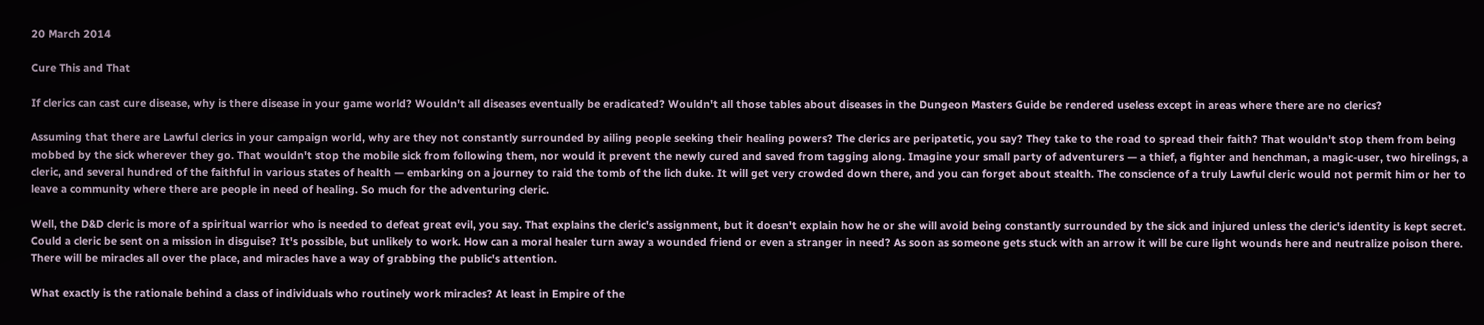20 March 2014

Cure This and That

If clerics can cast cure disease, why is there disease in your game world? Wouldn't all diseases eventually be eradicated? Wouldn't all those tables about diseases in the Dungeon Masters Guide be rendered useless except in areas where there are no clerics?

Assuming that there are Lawful clerics in your campaign world, why are they not constantly surrounded by ailing people seeking their healing powers? The clerics are peripatetic, you say? They take to the road to spread their faith? That wouldn't stop them from being mobbed by the sick wherever they go. That wouldn't stop the mobile sick from following them, nor would it prevent the newly cured and saved from tagging along. Imagine your small party of adventurers — a thief, a fighter and henchman, a magic-user, two hirelings, a cleric, and several hundred of the faithful in various states of health — embarking on a journey to raid the tomb of the lich duke. It will get very crowded down there, and you can forget about stealth. The conscience of a truly Lawful cleric would not permit him or her to leave a community where there are people in need of healing. So much for the adventuring cleric.

Well, the D&D cleric is more of a spiritual warrior who is needed to defeat great evil, you say. That explains the cleric's assignment, but it doesn't explain how he or she will avoid being constantly surrounded by the sick and injured unless the cleric's identity is kept secret. Could a cleric be sent on a mission in disguise? It's possible, but unlikely to work. How can a moral healer turn away a wounded friend or even a stranger in need? As soon as someone gets stuck with an arrow it will be cure light wounds here and neutralize poison there. There will be miracles all over the place, and miracles have a way of grabbing the public's attention.

What exactly is the rationale behind a class of individuals who routinely work miracles? At least in Empire of the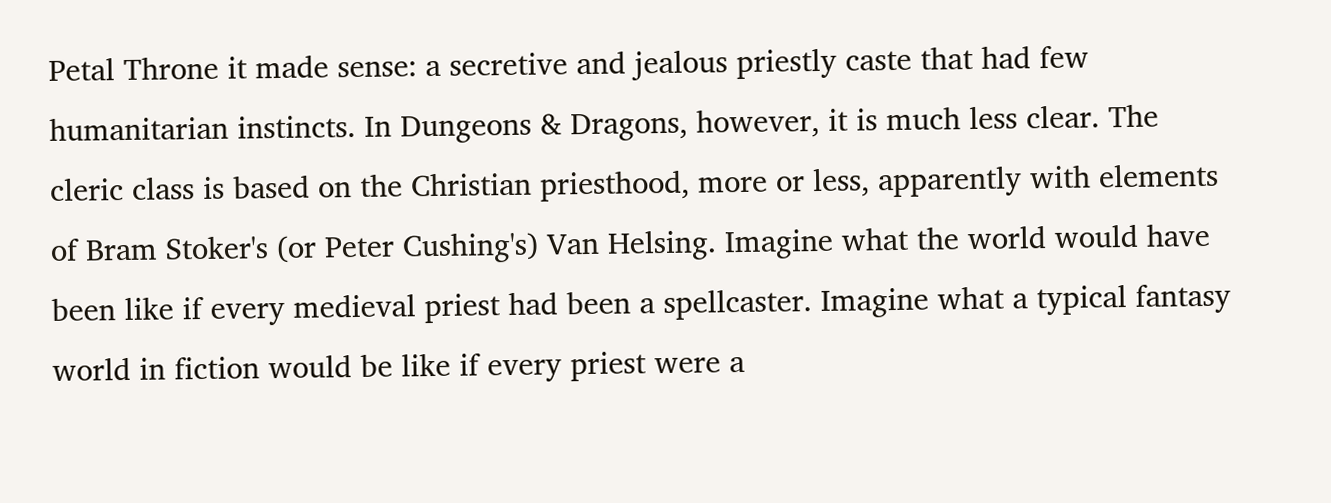Petal Throne it made sense: a secretive and jealous priestly caste that had few humanitarian instincts. In Dungeons & Dragons, however, it is much less clear. The cleric class is based on the Christian priesthood, more or less, apparently with elements of Bram Stoker's (or Peter Cushing's) Van Helsing. Imagine what the world would have been like if every medieval priest had been a spellcaster. Imagine what a typical fantasy world in fiction would be like if every priest were a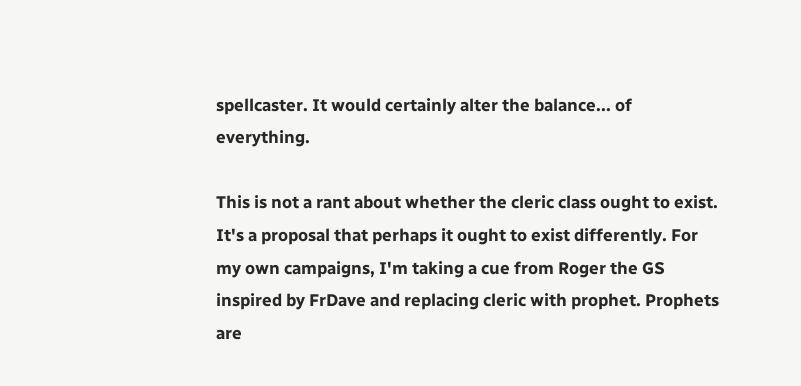spellcaster. It would certainly alter the balance... of everything.

This is not a rant about whether the cleric class ought to exist. It's a proposal that perhaps it ought to exist differently. For my own campaigns, I'm taking a cue from Roger the GS inspired by FrDave and replacing cleric with prophet. Prophets are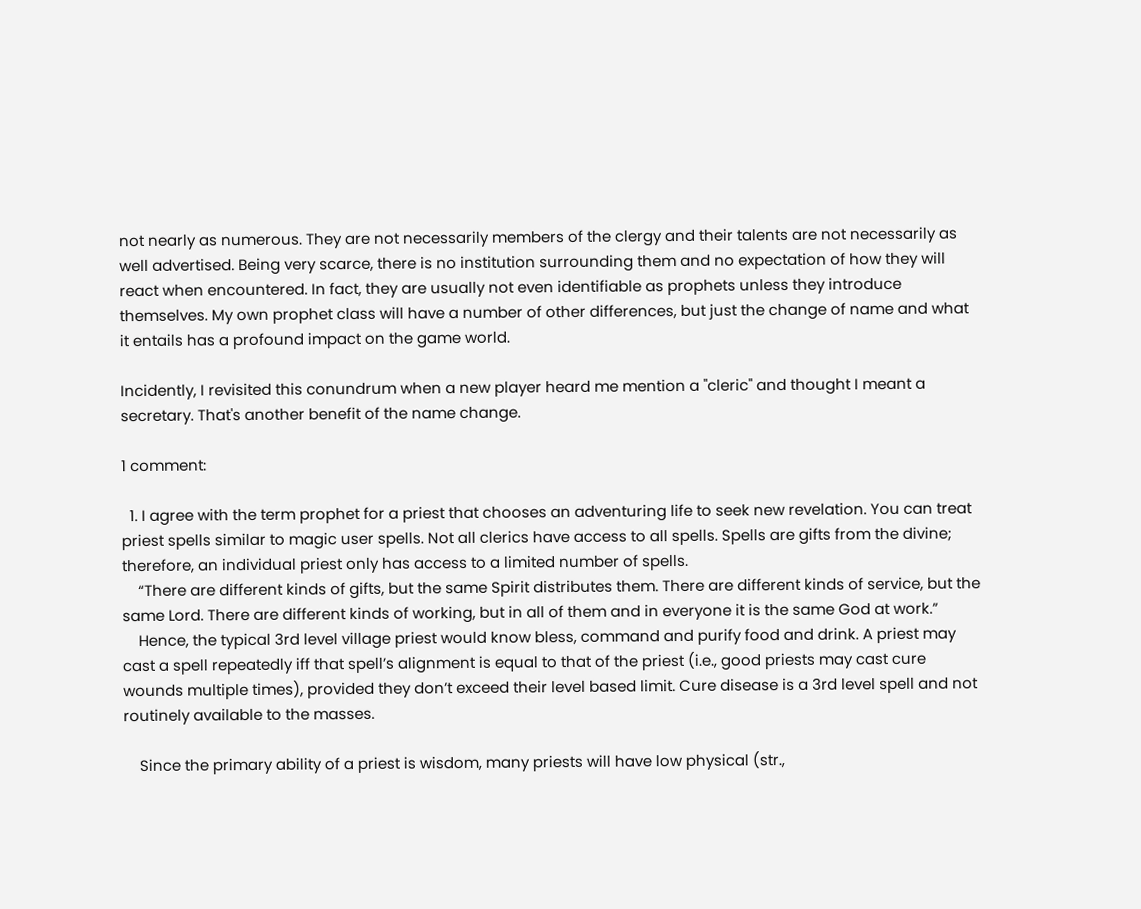not nearly as numerous. They are not necessarily members of the clergy and their talents are not necessarily as well advertised. Being very scarce, there is no institution surrounding them and no expectation of how they will react when encountered. In fact, they are usually not even identifiable as prophets unless they introduce themselves. My own prophet class will have a number of other differences, but just the change of name and what it entails has a profound impact on the game world.

Incidently, I revisited this conundrum when a new player heard me mention a "cleric" and thought I meant a secretary. That's another benefit of the name change.

1 comment:

  1. I agree with the term prophet for a priest that chooses an adventuring life to seek new revelation. You can treat priest spells similar to magic user spells. Not all clerics have access to all spells. Spells are gifts from the divine; therefore, an individual priest only has access to a limited number of spells.
    “There are different kinds of gifts, but the same Spirit distributes them. There are different kinds of service, but the same Lord. There are different kinds of working, but in all of them and in everyone it is the same God at work.”
    Hence, the typical 3rd level village priest would know bless, command and purify food and drink. A priest may cast a spell repeatedly iff that spell’s alignment is equal to that of the priest (i.e., good priests may cast cure wounds multiple times), provided they don’t exceed their level based limit. Cure disease is a 3rd level spell and not routinely available to the masses.

    Since the primary ability of a priest is wisdom, many priests will have low physical (str.,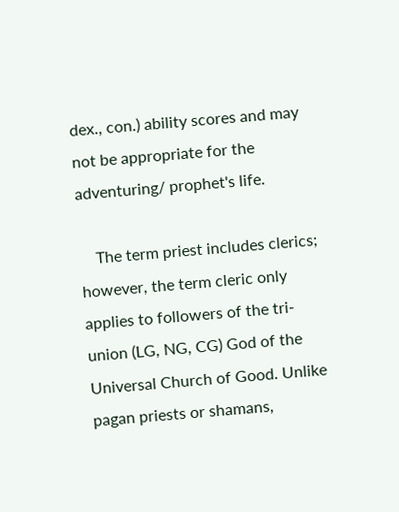dex., con.) ability scores and may not be appropriate for the adventuring/ prophet's life.

    The term priest includes clerics; however, the term cleric only applies to followers of the tri-union (LG, NG, CG) God of the Universal Church of Good. Unlike pagan priests or shamans,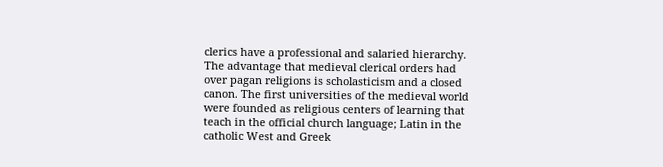clerics have a professional and salaried hierarchy. The advantage that medieval clerical orders had over pagan religions is scholasticism and a closed canon. The first universities of the medieval world were founded as religious centers of learning that teach in the official church language; Latin in the catholic West and Greek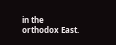in the orthodox East.